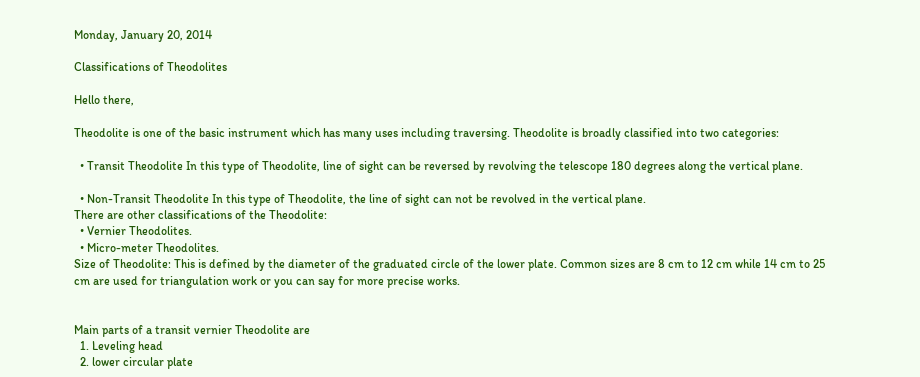Monday, January 20, 2014

Classifications of Theodolites

Hello there,

Theodolite is one of the basic instrument which has many uses including traversing. Theodolite is broadly classified into two categories:

  • Transit Theodolite In this type of Theodolite, line of sight can be reversed by revolving the telescope 180 degrees along the vertical plane.

  • Non-Transit Theodolite In this type of Theodolite, the line of sight can not be revolved in the vertical plane.
There are other classifications of the Theodolite:
  • Vernier Theodolites.
  • Micro-meter Theodolites.
Size of Theodolite: This is defined by the diameter of the graduated circle of the lower plate. Common sizes are 8 cm to 12 cm while 14 cm to 25 cm are used for triangulation work or you can say for more precise works.


Main parts of a transit vernier Theodolite are
  1. Leveling head
  2. lower circular plate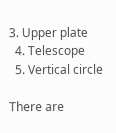3. Upper plate
  4. Telescope
  5. Vertical circle

There are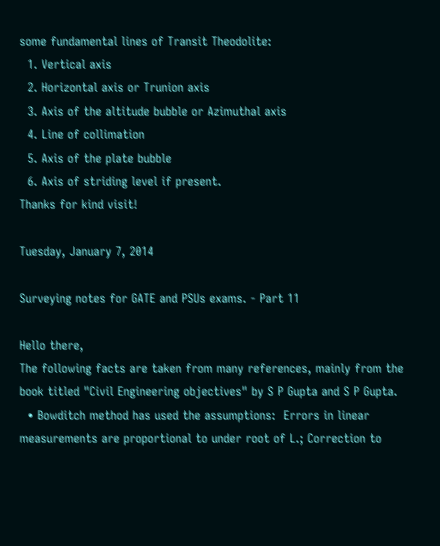some fundamental lines of Transit Theodolite:
  1. Vertical axis
  2. Horizontal axis or Trunion axis
  3. Axis of the altitude bubble or Azimuthal axis
  4. Line of collimation
  5. Axis of the plate bubble
  6. Axis of striding level if present.
Thanks for kind visit!

Tuesday, January 7, 2014

Surveying notes for GATE and PSUs exams. - Part 11

Hello there,
The following facts are taken from many references, mainly from the book titled "Civil Engineering objectives" by S P Gupta and S P Gupta.
  • Bowditch method has used the assumptions:  Errors in linear measurements are proportional to under root of L.; Correction to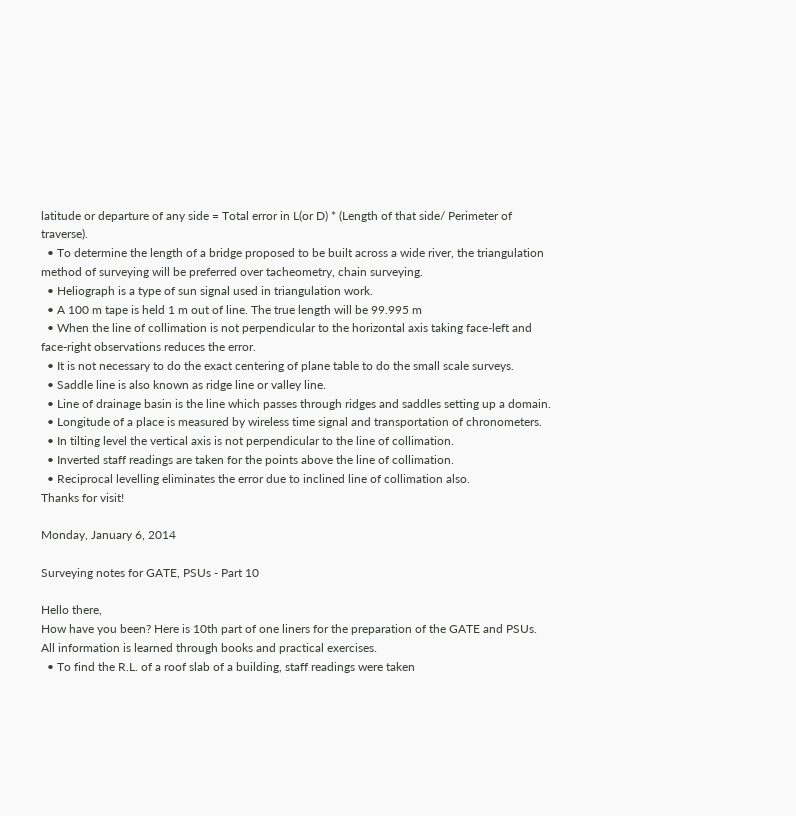latitude or departure of any side = Total error in L(or D) * (Length of that side/ Perimeter of traverse).
  • To determine the length of a bridge proposed to be built across a wide river, the triangulation method of surveying will be preferred over tacheometry, chain surveying.
  • Heliograph is a type of sun signal used in triangulation work.
  • A 100 m tape is held 1 m out of line. The true length will be 99.995 m
  • When the line of collimation is not perpendicular to the horizontal axis taking face-left and face-right observations reduces the error.
  • It is not necessary to do the exact centering of plane table to do the small scale surveys.
  • Saddle line is also known as ridge line or valley line.
  • Line of drainage basin is the line which passes through ridges and saddles setting up a domain.
  • Longitude of a place is measured by wireless time signal and transportation of chronometers.
  • In tilting level the vertical axis is not perpendicular to the line of collimation.
  • Inverted staff readings are taken for the points above the line of collimation.
  • Reciprocal levelling eliminates the error due to inclined line of collimation also.
Thanks for visit!

Monday, January 6, 2014

Surveying notes for GATE, PSUs - Part 10

Hello there,
How have you been? Here is 10th part of one liners for the preparation of the GATE and PSUs.
All information is learned through books and practical exercises.
  • To find the R.L. of a roof slab of a building, staff readings were taken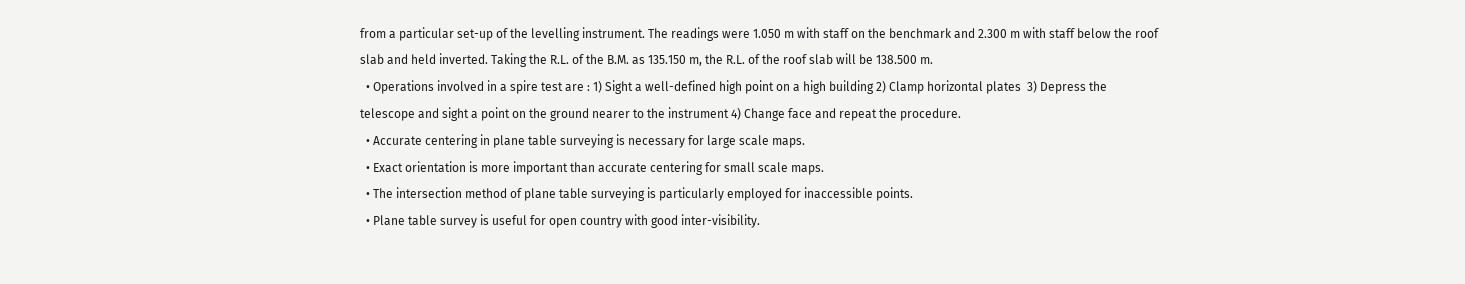from a particular set-up of the levelling instrument. The readings were 1.050 m with staff on the benchmark and 2.300 m with staff below the roof slab and held inverted. Taking the R.L. of the B.M. as 135.150 m, the R.L. of the roof slab will be 138.500 m.
  • Operations involved in a spire test are : 1) Sight a well-defined high point on a high building 2) Clamp horizontal plates  3) Depress the telescope and sight a point on the ground nearer to the instrument 4) Change face and repeat the procedure.
  • Accurate centering in plane table surveying is necessary for large scale maps.
  • Exact orientation is more important than accurate centering for small scale maps.
  • The intersection method of plane table surveying is particularly employed for inaccessible points.
  • Plane table survey is useful for open country with good inter-visibility.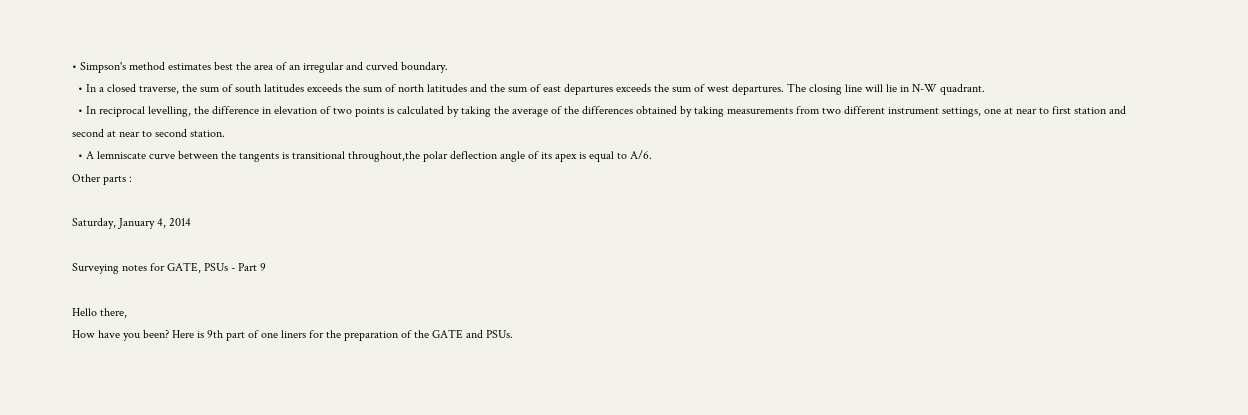• Simpson's method estimates best the area of an irregular and curved boundary.
  • In a closed traverse, the sum of south latitudes exceeds the sum of north latitudes and the sum of east departures exceeds the sum of west departures. The closing line will lie in N-W quadrant.
  • In reciprocal levelling, the difference in elevation of two points is calculated by taking the average of the differences obtained by taking measurements from two different instrument settings, one at near to first station and second at near to second station.
  • A lemniscate curve between the tangents is transitional throughout,the polar deflection angle of its apex is equal to A/6.
Other parts :

Saturday, January 4, 2014

Surveying notes for GATE, PSUs - Part 9

Hello there,
How have you been? Here is 9th part of one liners for the preparation of the GATE and PSUs.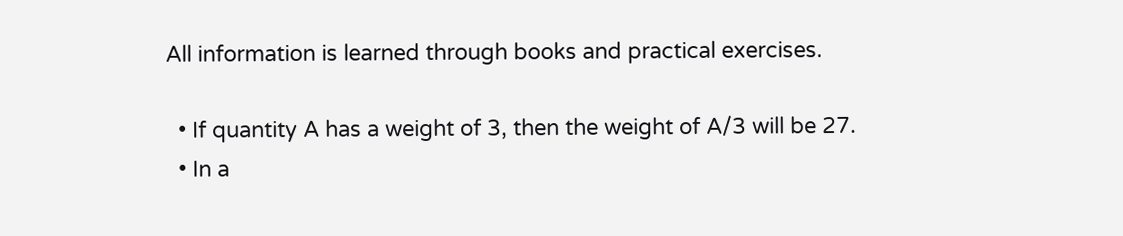All information is learned through books and practical exercises.

  • If quantity A has a weight of 3, then the weight of A/3 will be 27.
  • In a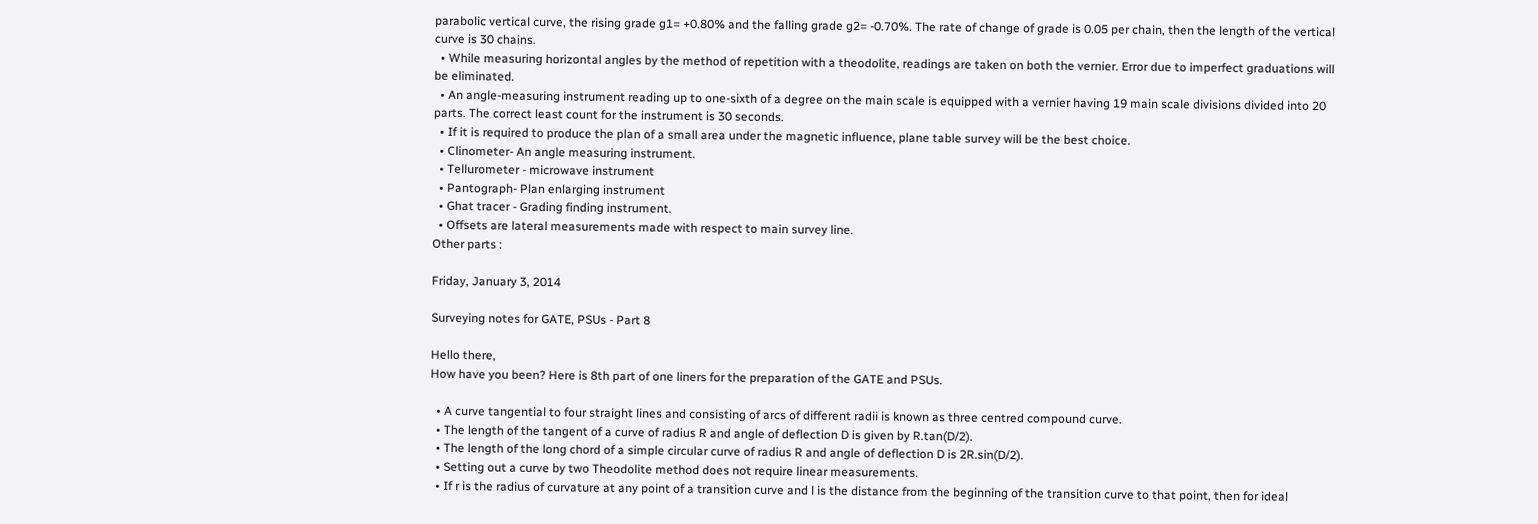parabolic vertical curve, the rising grade g1= +0.80% and the falling grade g2= -0.70%. The rate of change of grade is 0.05 per chain, then the length of the vertical curve is 30 chains.
  • While measuring horizontal angles by the method of repetition with a theodolite, readings are taken on both the vernier. Error due to imperfect graduations will be eliminated.
  • An angle-measuring instrument reading up to one-sixth of a degree on the main scale is equipped with a vernier having 19 main scale divisions divided into 20 parts. The correct least count for the instrument is 30 seconds.
  • If it is required to produce the plan of a small area under the magnetic influence, plane table survey will be the best choice.
  • Clinometer- An angle measuring instrument.
  • Tellurometer - microwave instrument
  • Pantograph- Plan enlarging instrument
  • Ghat tracer - Grading finding instrument.
  • Offsets are lateral measurements made with respect to main survey line.
Other parts :

Friday, January 3, 2014

Surveying notes for GATE, PSUs - Part 8

Hello there,
How have you been? Here is 8th part of one liners for the preparation of the GATE and PSUs.

  • A curve tangential to four straight lines and consisting of arcs of different radii is known as three centred compound curve.
  • The length of the tangent of a curve of radius R and angle of deflection D is given by R.tan(D/2).
  • The length of the long chord of a simple circular curve of radius R and angle of deflection D is 2R.sin(D/2).
  • Setting out a curve by two Theodolite method does not require linear measurements.
  • If r is the radius of curvature at any point of a transition curve and l is the distance from the beginning of the transition curve to that point, then for ideal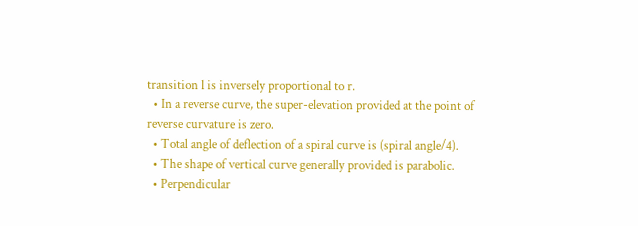transition l is inversely proportional to r.
  • In a reverse curve, the super-elevation provided at the point of reverse curvature is zero.
  • Total angle of deflection of a spiral curve is (spiral angle/4).
  • The shape of vertical curve generally provided is parabolic.
  • Perpendicular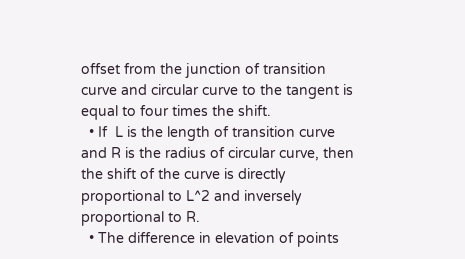offset from the junction of transition curve and circular curve to the tangent is equal to four times the shift.
  • If  L is the length of transition curve and R is the radius of circular curve, then the shift of the curve is directly proportional to L^2 and inversely proportional to R.
  • The difference in elevation of points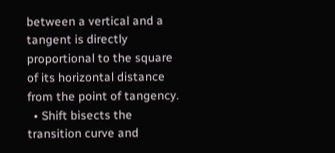between a vertical and a tangent is directly proportional to the square of its horizontal distance from the point of tangency.
  • Shift bisects the transition curve and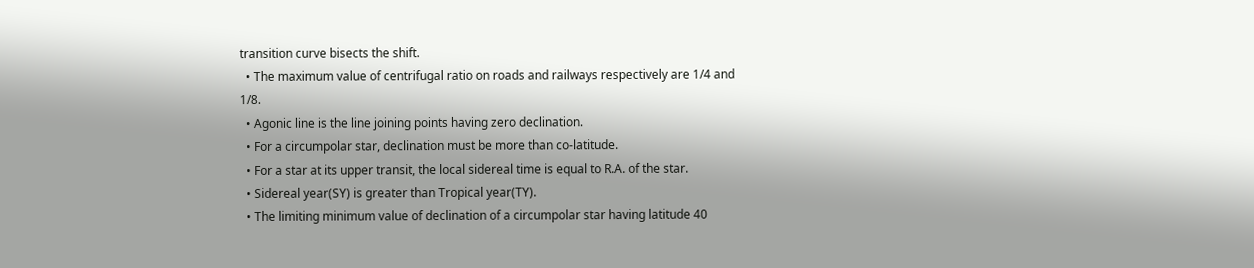transition curve bisects the shift.
  • The maximum value of centrifugal ratio on roads and railways respectively are 1/4 and 1/8.
  • Agonic line is the line joining points having zero declination.
  • For a circumpolar star, declination must be more than co-latitude.
  • For a star at its upper transit, the local sidereal time is equal to R.A. of the star.
  • Sidereal year(SY) is greater than Tropical year(TY).
  • The limiting minimum value of declination of a circumpolar star having latitude 40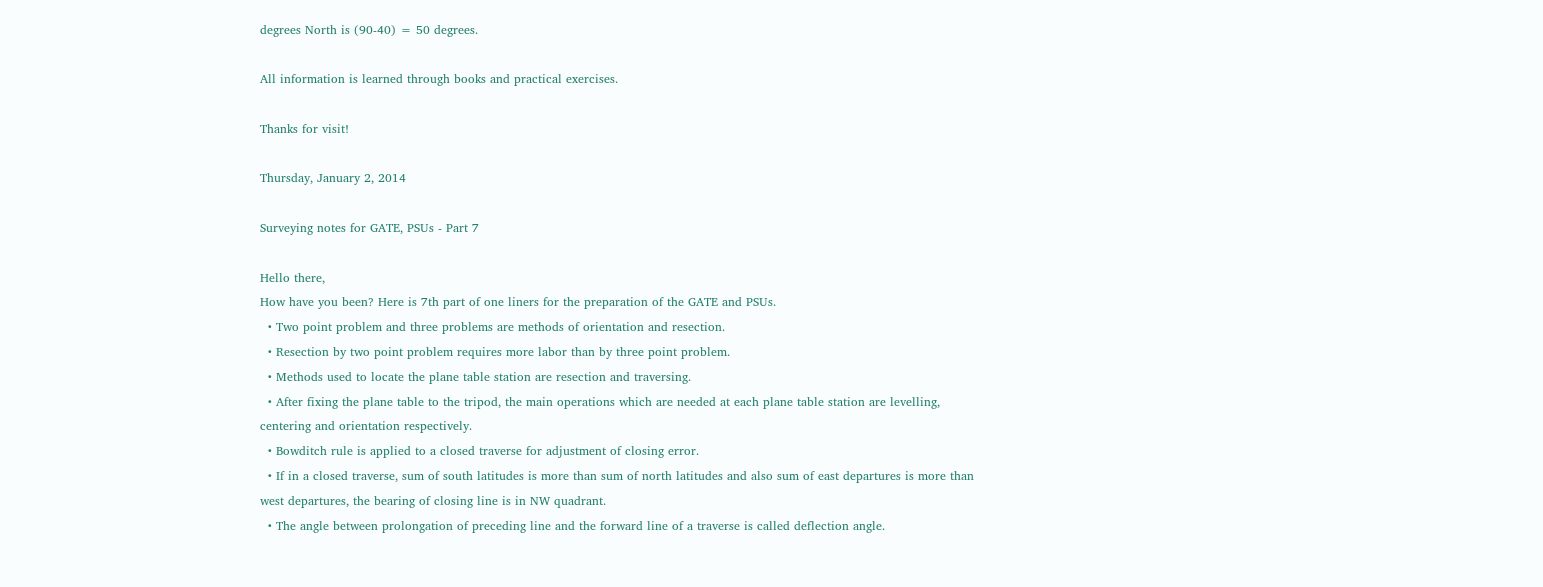degrees North is (90-40) = 50 degrees.

All information is learned through books and practical exercises.

Thanks for visit!

Thursday, January 2, 2014

Surveying notes for GATE, PSUs - Part 7

Hello there,
How have you been? Here is 7th part of one liners for the preparation of the GATE and PSUs.
  • Two point problem and three problems are methods of orientation and resection.
  • Resection by two point problem requires more labor than by three point problem.
  • Methods used to locate the plane table station are resection and traversing.
  • After fixing the plane table to the tripod, the main operations which are needed at each plane table station are levelling, centering and orientation respectively.
  • Bowditch rule is applied to a closed traverse for adjustment of closing error.
  • If in a closed traverse, sum of south latitudes is more than sum of north latitudes and also sum of east departures is more than west departures, the bearing of closing line is in NW quadrant.
  • The angle between prolongation of preceding line and the forward line of a traverse is called deflection angle.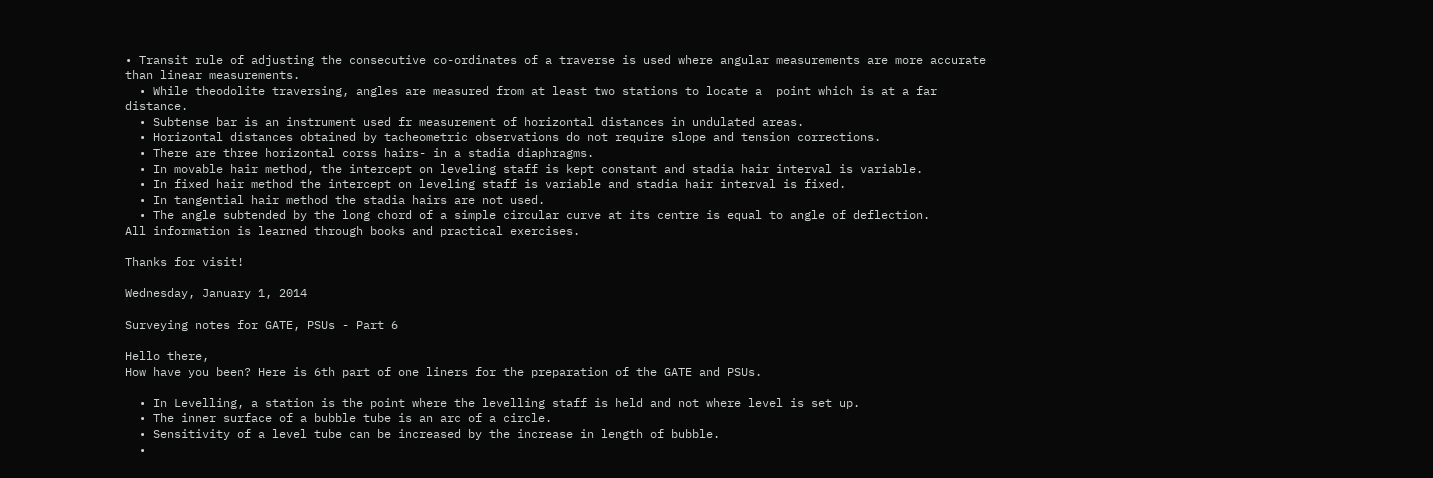• Transit rule of adjusting the consecutive co-ordinates of a traverse is used where angular measurements are more accurate than linear measurements.
  • While theodolite traversing, angles are measured from at least two stations to locate a  point which is at a far distance.
  • Subtense bar is an instrument used fr measurement of horizontal distances in undulated areas.
  • Horizontal distances obtained by tacheometric observations do not require slope and tension corrections.
  • There are three horizontal corss hairs- in a stadia diaphragms.
  • In movable hair method, the intercept on leveling staff is kept constant and stadia hair interval is variable.
  • In fixed hair method the intercept on leveling staff is variable and stadia hair interval is fixed.
  • In tangential hair method the stadia hairs are not used.
  • The angle subtended by the long chord of a simple circular curve at its centre is equal to angle of deflection.
All information is learned through books and practical exercises.

Thanks for visit!

Wednesday, January 1, 2014

Surveying notes for GATE, PSUs - Part 6

Hello there,
How have you been? Here is 6th part of one liners for the preparation of the GATE and PSUs.

  • In Levelling, a station is the point where the levelling staff is held and not where level is set up.
  • The inner surface of a bubble tube is an arc of a circle.
  • Sensitivity of a level tube can be increased by the increase in length of bubble.
  •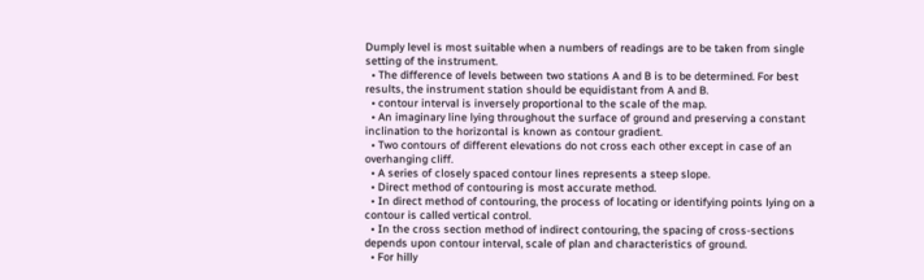Dumply level is most suitable when a numbers of readings are to be taken from single setting of the instrument.
  • The difference of levels between two stations A and B is to be determined. For best results, the instrument station should be equidistant from A and B.
  • contour interval is inversely proportional to the scale of the map.
  • An imaginary line lying throughout the surface of ground and preserving a constant inclination to the horizontal is known as contour gradient.
  • Two contours of different elevations do not cross each other except in case of an overhanging cliff.
  • A series of closely spaced contour lines represents a steep slope.
  • Direct method of contouring is most accurate method.
  • In direct method of contouring, the process of locating or identifying points lying on a contour is called vertical control.
  • In the cross section method of indirect contouring, the spacing of cross-sections depends upon contour interval, scale of plan and characteristics of ground.
  • For hilly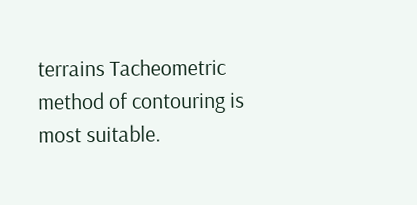terrains Tacheometric method of contouring is most suitable.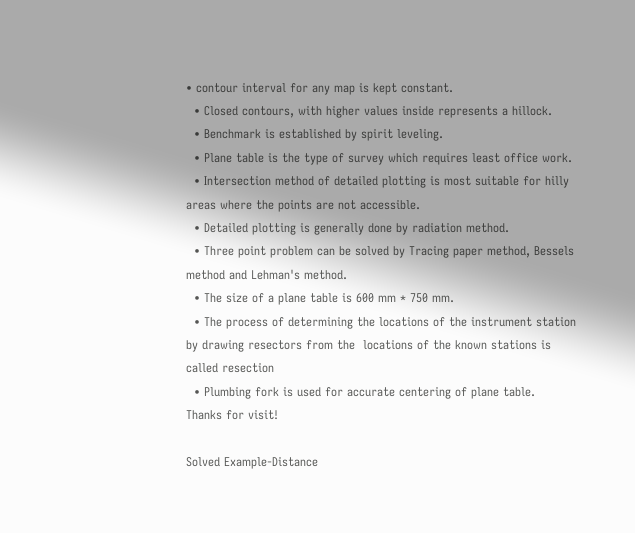• contour interval for any map is kept constant.
  • Closed contours, with higher values inside represents a hillock.
  • Benchmark is established by spirit leveling.
  • Plane table is the type of survey which requires least office work.
  • Intersection method of detailed plotting is most suitable for hilly areas where the points are not accessible.
  • Detailed plotting is generally done by radiation method.
  • Three point problem can be solved by Tracing paper method, Bessels method and Lehman's method.
  • The size of a plane table is 600 mm * 750 mm.
  • The process of determining the locations of the instrument station by drawing resectors from the  locations of the known stations is called resection
  • Plumbing fork is used for accurate centering of plane table.
Thanks for visit!

Solved Example-Distance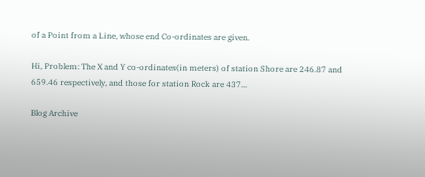of a Point from a Line, whose end Co-ordinates are given.

Hi, Problem: The X and Y co-ordinates(in meters) of station Shore are 246.87 and 659.46 respectively, and those for station Rock are 437...

Blog Archive